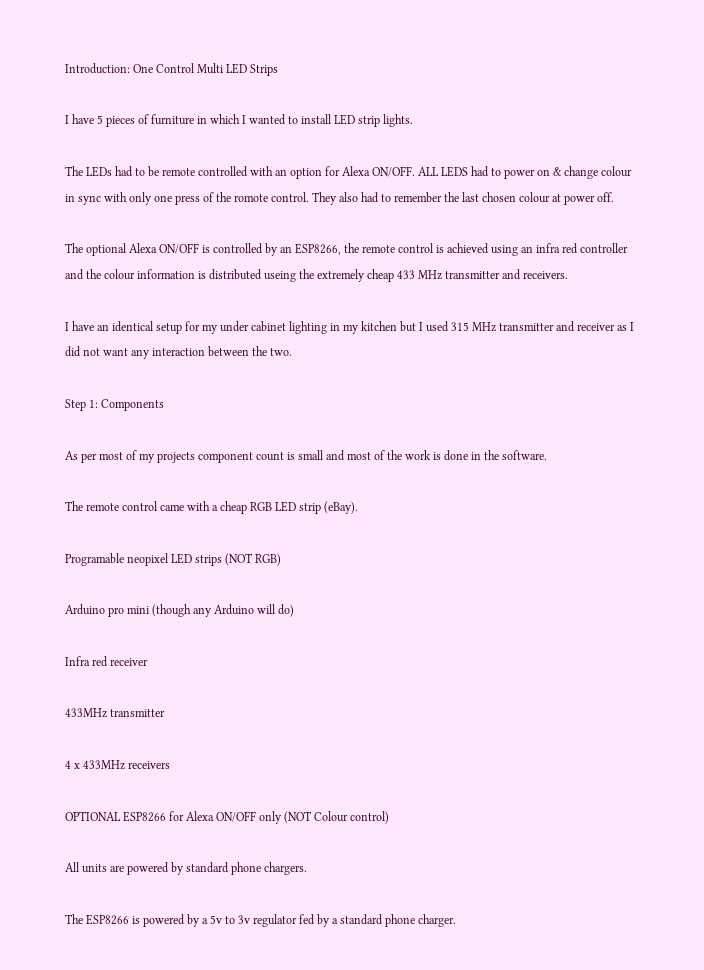Introduction: One Control Multi LED Strips

I have 5 pieces of furniture in which I wanted to install LED strip lights.

The LEDs had to be remote controlled with an option for Alexa ON/OFF. ALL LEDS had to power on & change colour in sync with only one press of the romote control. They also had to remember the last chosen colour at power off.

The optional Alexa ON/OFF is controlled by an ESP8266, the remote control is achieved using an infra red controller and the colour information is distributed useing the extremely cheap 433 MHz transmitter and receivers.

I have an identical setup for my under cabinet lighting in my kitchen but I used 315 MHz transmitter and receiver as I did not want any interaction between the two.

Step 1: Components

As per most of my projects component count is small and most of the work is done in the software.

The remote control came with a cheap RGB LED strip (eBay).

Programable neopixel LED strips (NOT RGB)

Arduino pro mini (though any Arduino will do)

Infra red receiver

433MHz transmitter

4 x 433MHz receivers

OPTIONAL ESP8266 for Alexa ON/OFF only (NOT Colour control)

All units are powered by standard phone chargers.

The ESP8266 is powered by a 5v to 3v regulator fed by a standard phone charger.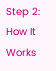Step 2: How It Works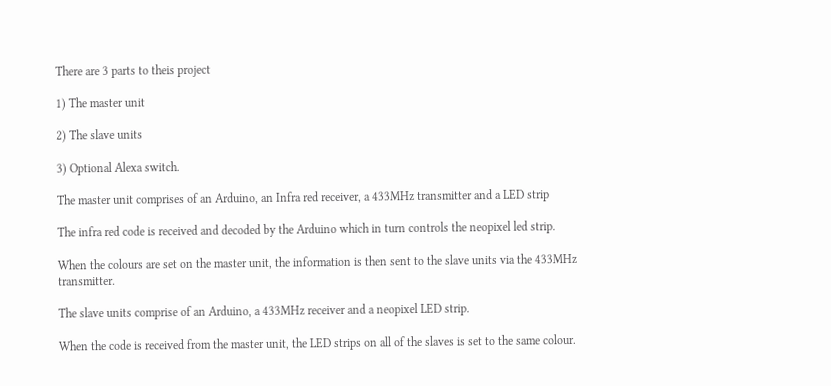There are 3 parts to theis project

1) The master unit

2) The slave units

3) Optional Alexa switch.

The master unit comprises of an Arduino, an Infra red receiver, a 433MHz transmitter and a LED strip

The infra red code is received and decoded by the Arduino which in turn controls the neopixel led strip.

When the colours are set on the master unit, the information is then sent to the slave units via the 433MHz transmitter.

The slave units comprise of an Arduino, a 433MHz receiver and a neopixel LED strip.

When the code is received from the master unit, the LED strips on all of the slaves is set to the same colour.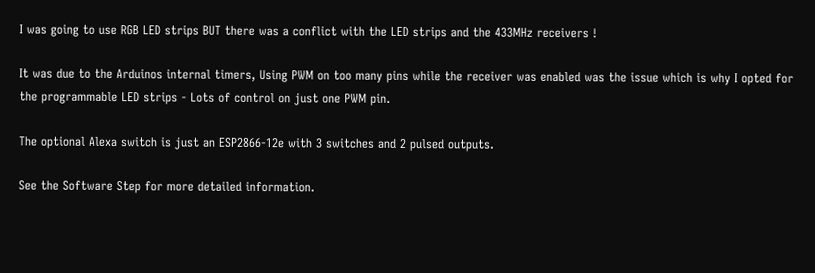I was going to use RGB LED strips BUT there was a conflict with the LED strips and the 433MHz receivers !

It was due to the Arduinos internal timers, Using PWM on too many pins while the receiver was enabled was the issue which is why I opted for the programmable LED strips - Lots of control on just one PWM pin.

The optional Alexa switch is just an ESP2866-12e with 3 switches and 2 pulsed outputs.

See the Software Step for more detailed information.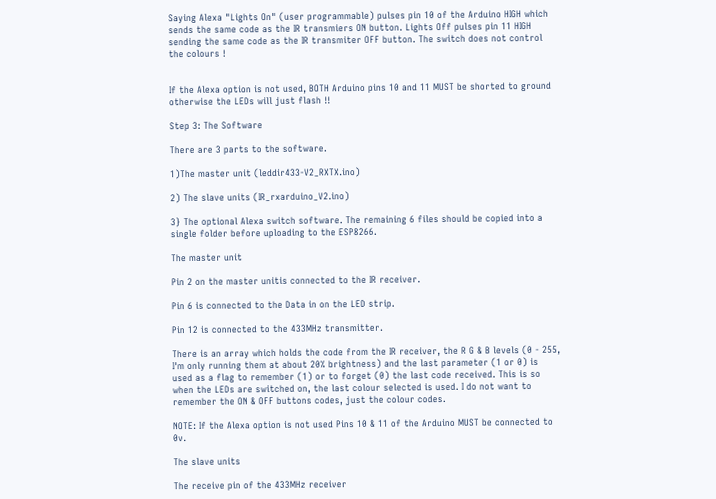Saying Alexa "Lights On" (user programmable) pulses pin 10 of the Arduino HIGH which sends the same code as the IR transmiers ON button. Lights Off pulses pin 11 HIGH sending the same code as the IR transmiter OFF button. The switch does not control the colours !


If the Alexa option is not used, BOTH Arduino pins 10 and 11 MUST be shorted to ground otherwise the LEDs will just flash !!

Step 3: The Software

There are 3 parts to the software.

1)The master unit (leddir433-V2_RXTX.ino)

2) The slave units (IR_rxarduino_V2.ino)

3} The optional Alexa switch software. The remaining 6 files should be copied into a single folder before uploading to the ESP8266.

The master unit

Pin 2 on the master unitis connected to the IR receiver.

Pin 6 is connected to the Data in on the LED strip.

Pin 12 is connected to the 433MHz transmitter.

There is an array which holds the code from the IR receiver, the R G & B levels (0 - 255, I'm only running them at about 20% brightness) and the last parameter (1 or 0) is used as a flag to remember (1) or to forget (0) the last code received. This is so when the LEDs are switched on, the last colour selected is used. I do not want to remember the ON & OFF buttons codes, just the colour codes.

NOTE: If the Alexa option is not used Pins 10 & 11 of the Arduino MUST be connected to 0v.

The slave units

The receive pin of the 433MHz receiver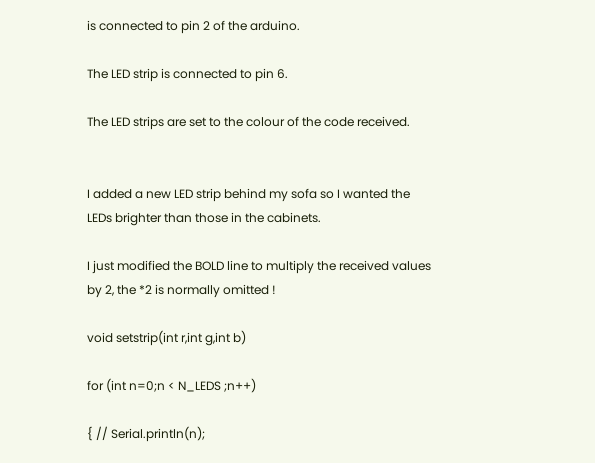is connected to pin 2 of the arduino.

The LED strip is connected to pin 6.

The LED strips are set to the colour of the code received.


I added a new LED strip behind my sofa so I wanted the LEDs brighter than those in the cabinets.

I just modified the BOLD line to multiply the received values by 2, the *2 is normally omitted !

void setstrip(int r,int g,int b)

for (int n=0;n < N_LEDS ;n++)

{ // Serial.println(n);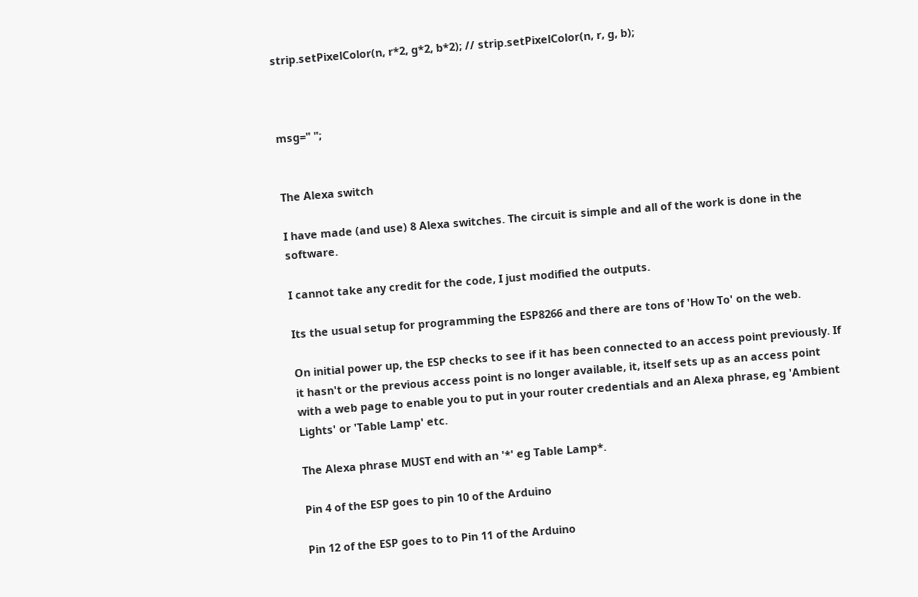strip.setPixelColor(n, r*2, g*2, b*2); // strip.setPixelColor(n, r, g, b);



msg=" ";


The Alexa switch

I have made (and use) 8 Alexa switches. The circuit is simple and all of the work is done in the software.

I cannot take any credit for the code, I just modified the outputs.

Its the usual setup for programming the ESP8266 and there are tons of 'How To' on the web.

On initial power up, the ESP checks to see if it has been connected to an access point previously. If it hasn't or the previous access point is no longer available, it, itself sets up as an access point with a web page to enable you to put in your router credentials and an Alexa phrase, eg 'Ambient Lights' or 'Table Lamp' etc.

The Alexa phrase MUST end with an '*' eg Table Lamp*.

Pin 4 of the ESP goes to pin 10 of the Arduino

Pin 12 of the ESP goes to to Pin 11 of the Arduino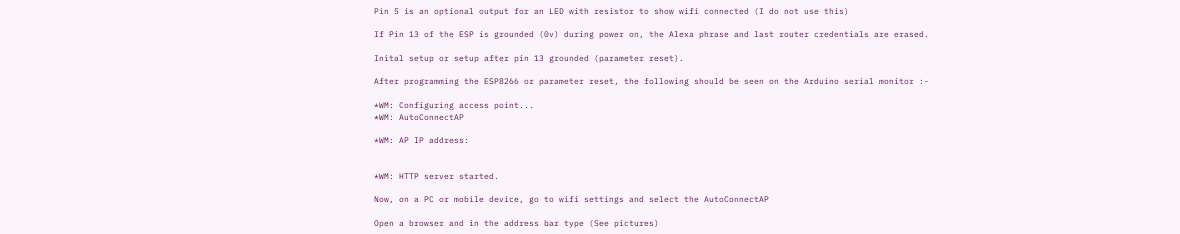Pin 5 is an optional output for an LED with resistor to show wifi connected (I do not use this)

If Pin 13 of the ESP is grounded (0v) during power on, the Alexa phrase and last router credentials are erased.

Inital setup or setup after pin 13 grounded (parameter reset).

After programming the ESP8266 or parameter reset, the following should be seen on the Arduino serial monitor :-

*WM: Configuring access point...
*WM: AutoConnectAP

*WM: AP IP address:


*WM: HTTP server started.

Now, on a PC or mobile device, go to wifi settings and select the AutoConnectAP

Open a browser and in the address bar type (See pictures)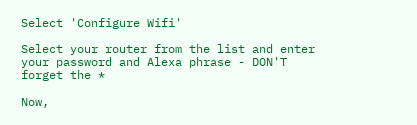Select 'Configure Wifi'

Select your router from the list and enter your password and Alexa phrase - DON'T forget the *

Now,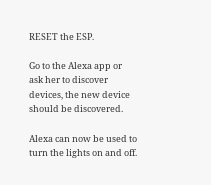RESET the ESP.

Go to the Alexa app or ask her to discover devices, the new device should be discovered.

Alexa can now be used to turn the lights on and off.